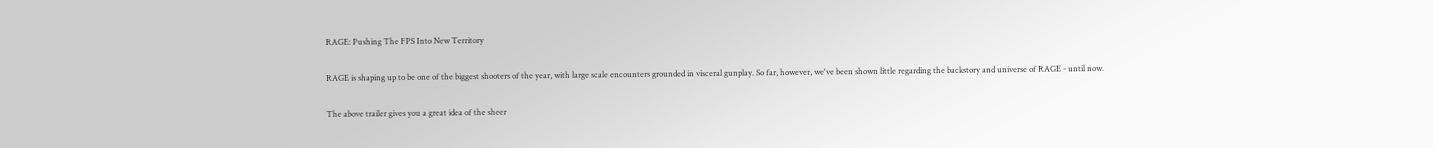RAGE: Pushing The FPS Into New Territory

RAGE is shaping up to be one of the biggest shooters of the year, with large scale encounters grounded in visceral gunplay. So far, however, we've been shown little regarding the backstory and universe of RAGE - until now.

The above trailer gives you a great idea of the sheer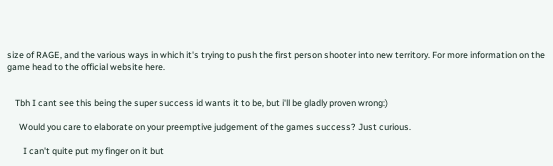size of RAGE, and the various ways in which it's trying to push the first person shooter into new territory. For more information on the game head to the official website here.


    Tbh I cant see this being the super success id wants it to be, but i'll be gladly proven wrong:)

      Would you care to elaborate on your preemptive judgement of the games success? Just curious.

        I can't quite put my finger on it but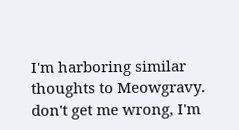I'm harboring similar thoughts to Meowgravy. don't get me wrong, I'm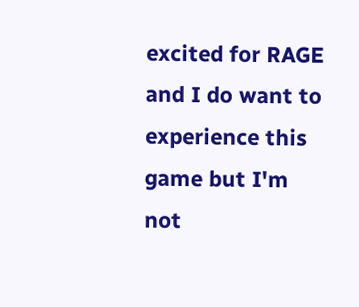excited for RAGE and I do want to experience this game but I'm not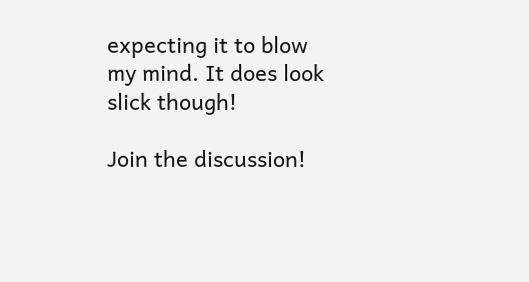expecting it to blow my mind. It does look slick though!

Join the discussion!